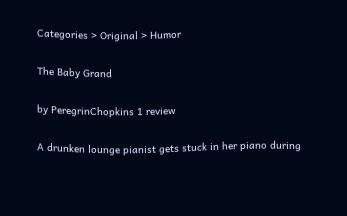Categories > Original > Humor

The Baby Grand

by PeregrinChopkins 1 review

A drunken lounge pianist gets stuck in her piano during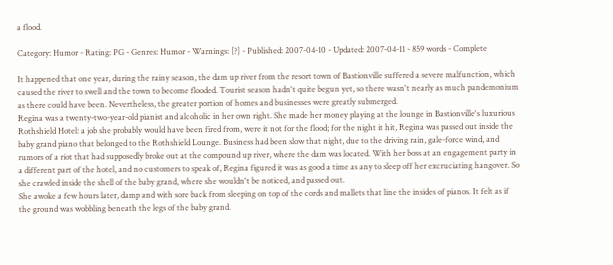a flood.

Category: Humor - Rating: PG - Genres: Humor - Warnings: [?] - Published: 2007-04-10 - Updated: 2007-04-11 - 859 words - Complete

It happened that one year, during the rainy season, the dam up river from the resort town of Bastionville suffered a severe malfunction, which caused the river to swell and the town to become flooded. Tourist season hadn't quite begun yet, so there wasn't nearly as much pandemonium as there could have been. Nevertheless, the greater portion of homes and businesses were greatly submerged.
Regina was a twenty-two-year-old pianist and alcoholic in her own right. She made her money playing at the lounge in Bastionville's luxurious Rothshield Hotel: a job she probably would have been fired from, were it not for the flood; for the night it hit, Regina was passed out inside the baby grand piano that belonged to the Rothshield Lounge. Business had been slow that night, due to the driving rain, gale-force wind, and rumors of a riot that had supposedly broke out at the compound up river, where the dam was located. With her boss at an engagement party in a different part of the hotel, and no customers to speak of, Regina figured it was as good a time as any to sleep off her excruciating hangover. So she crawled inside the shell of the baby grand, where she wouldn't be noticed, and passed out.
She awoke a few hours later, damp and with sore back from sleeping on top of the cords and mallets that line the insides of pianos. It felt as if the ground was wobbling beneath the legs of the baby grand.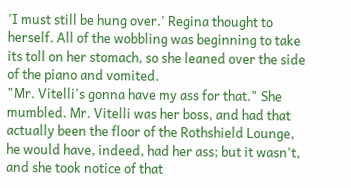'I must still be hung over.' Regina thought to herself. All of the wobbling was beginning to take its toll on her stomach, so she leaned over the side of the piano and vomited.
"Mr. Vitelli's gonna have my ass for that." She mumbled. Mr. Vitelli was her boss, and had that actually been the floor of the Rothshield Lounge, he would have, indeed, had her ass; but it wasn't, and she took notice of that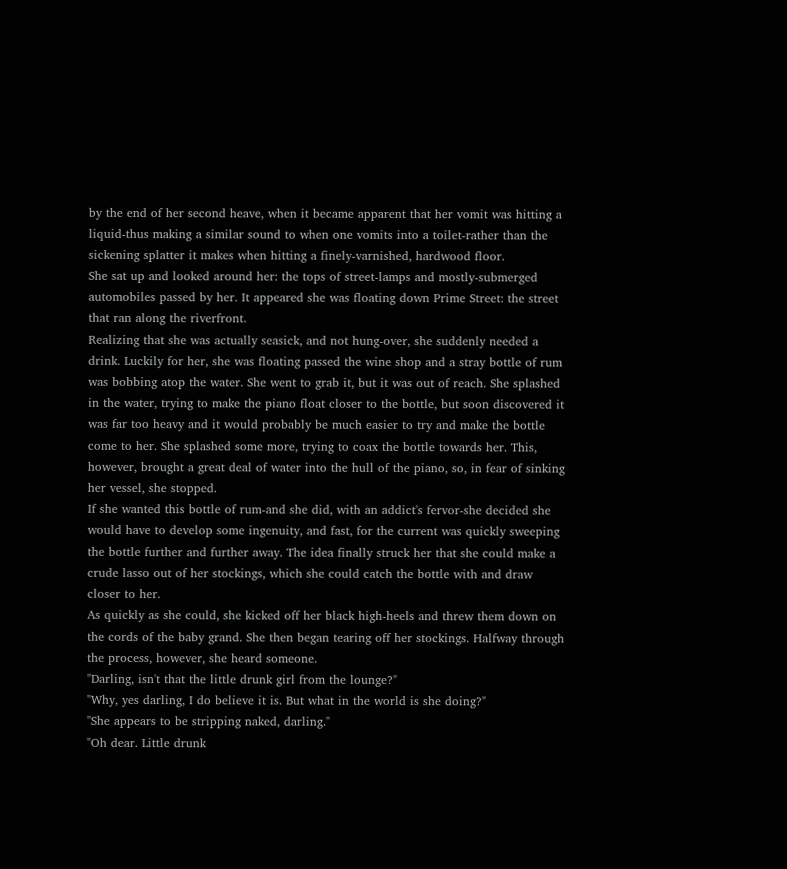by the end of her second heave, when it became apparent that her vomit was hitting a liquid-thus making a similar sound to when one vomits into a toilet-rather than the sickening splatter it makes when hitting a finely-varnished, hardwood floor.
She sat up and looked around her: the tops of street-lamps and mostly-submerged automobiles passed by her. It appeared she was floating down Prime Street: the street that ran along the riverfront.
Realizing that she was actually seasick, and not hung-over, she suddenly needed a drink. Luckily for her, she was floating passed the wine shop and a stray bottle of rum was bobbing atop the water. She went to grab it, but it was out of reach. She splashed in the water, trying to make the piano float closer to the bottle, but soon discovered it was far too heavy and it would probably be much easier to try and make the bottle come to her. She splashed some more, trying to coax the bottle towards her. This, however, brought a great deal of water into the hull of the piano, so, in fear of sinking her vessel, she stopped.
If she wanted this bottle of rum-and she did, with an addict's fervor-she decided she would have to develop some ingenuity, and fast, for the current was quickly sweeping the bottle further and further away. The idea finally struck her that she could make a crude lasso out of her stockings, which she could catch the bottle with and draw closer to her.
As quickly as she could, she kicked off her black high-heels and threw them down on the cords of the baby grand. She then began tearing off her stockings. Halfway through the process, however, she heard someone.
"Darling, isn't that the little drunk girl from the lounge?"
"Why, yes darling, I do believe it is. But what in the world is she doing?"
"She appears to be stripping naked, darling."
"Oh dear. Little drunk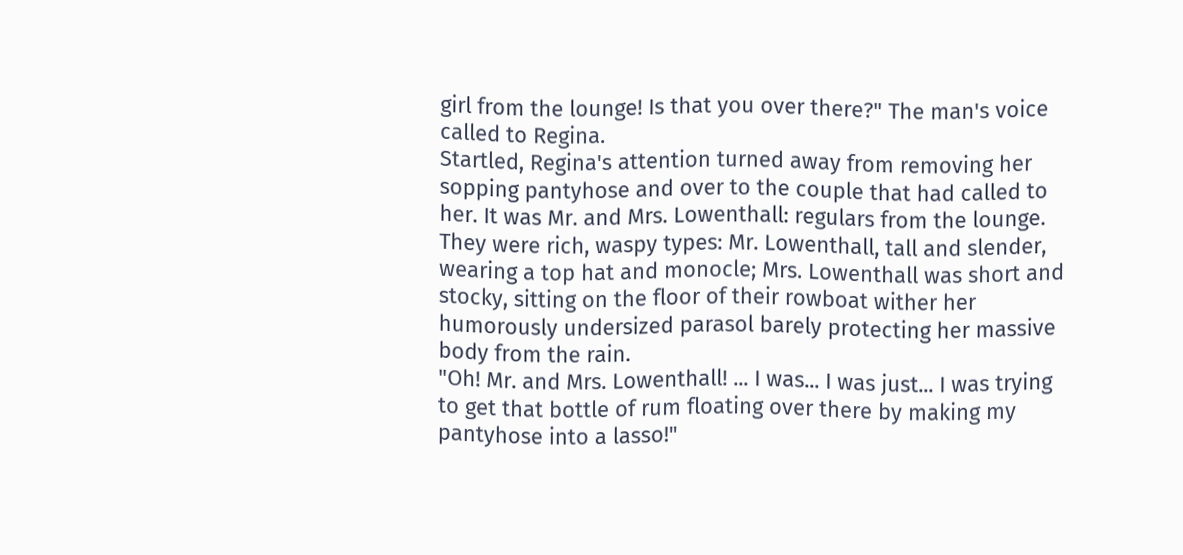girl from the lounge! Is that you over there?" The man's voice called to Regina.
Startled, Regina's attention turned away from removing her sopping pantyhose and over to the couple that had called to her. It was Mr. and Mrs. Lowenthall: regulars from the lounge. They were rich, waspy types: Mr. Lowenthall, tall and slender, wearing a top hat and monocle; Mrs. Lowenthall was short and stocky, sitting on the floor of their rowboat wither her humorously undersized parasol barely protecting her massive body from the rain.
"Oh! Mr. and Mrs. Lowenthall! ... I was... I was just... I was trying to get that bottle of rum floating over there by making my pantyhose into a lasso!"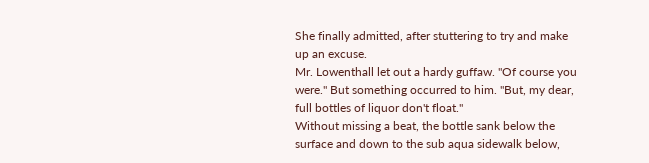She finally admitted, after stuttering to try and make up an excuse.
Mr. Lowenthall let out a hardy guffaw. "Of course you were." But something occurred to him. "But, my dear, full bottles of liquor don't float."
Without missing a beat, the bottle sank below the surface and down to the sub aqua sidewalk below,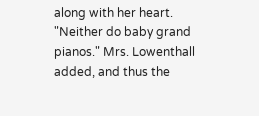along with her heart.
"Neither do baby grand pianos." Mrs. Lowenthall added, and thus the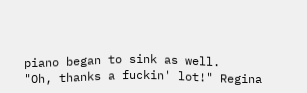piano began to sink as well.
"Oh, thanks a fuckin' lot!" Regina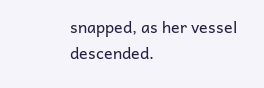snapped, as her vessel descended.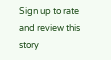Sign up to rate and review this story